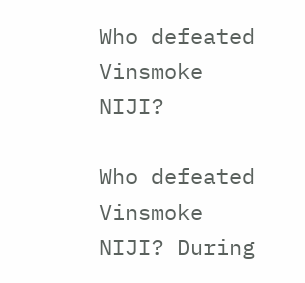Who defeated Vinsmoke NIJI?

Who defeated Vinsmoke NIJI? During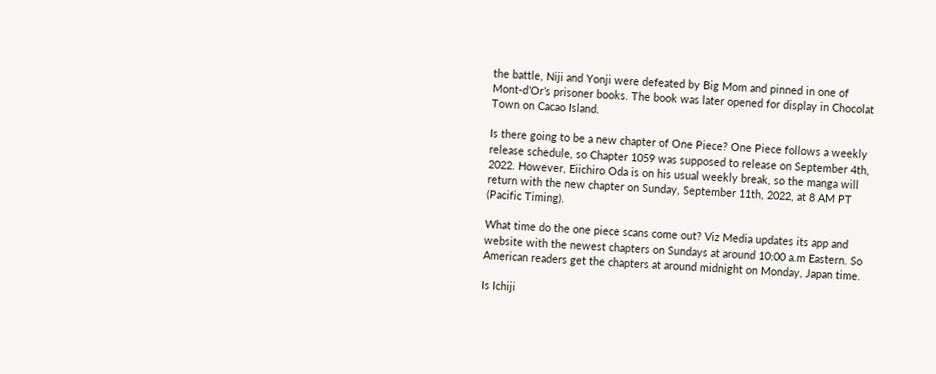the battle, Niji and Yonji were defeated by Big Mom and pinned in one of Mont-d’Or’s prisoner books. The book was later opened for display in Chocolat Town on Cacao Island.

Is there going to be a new chapter of One Piece? One Piece follows a weekly release schedule, so Chapter 1059 was supposed to release on September 4th, 2022. However, Eiichiro Oda is on his usual weekly break, so the manga will return with the new chapter on Sunday, September 11th, 2022, at 8 AM PT (Pacific Timing).

What time do the one piece scans come out? Viz Media updates its app and website with the newest chapters on Sundays at around 10:00 a.m Eastern. So American readers get the chapters at around midnight on Monday, Japan time.

Is Ichiji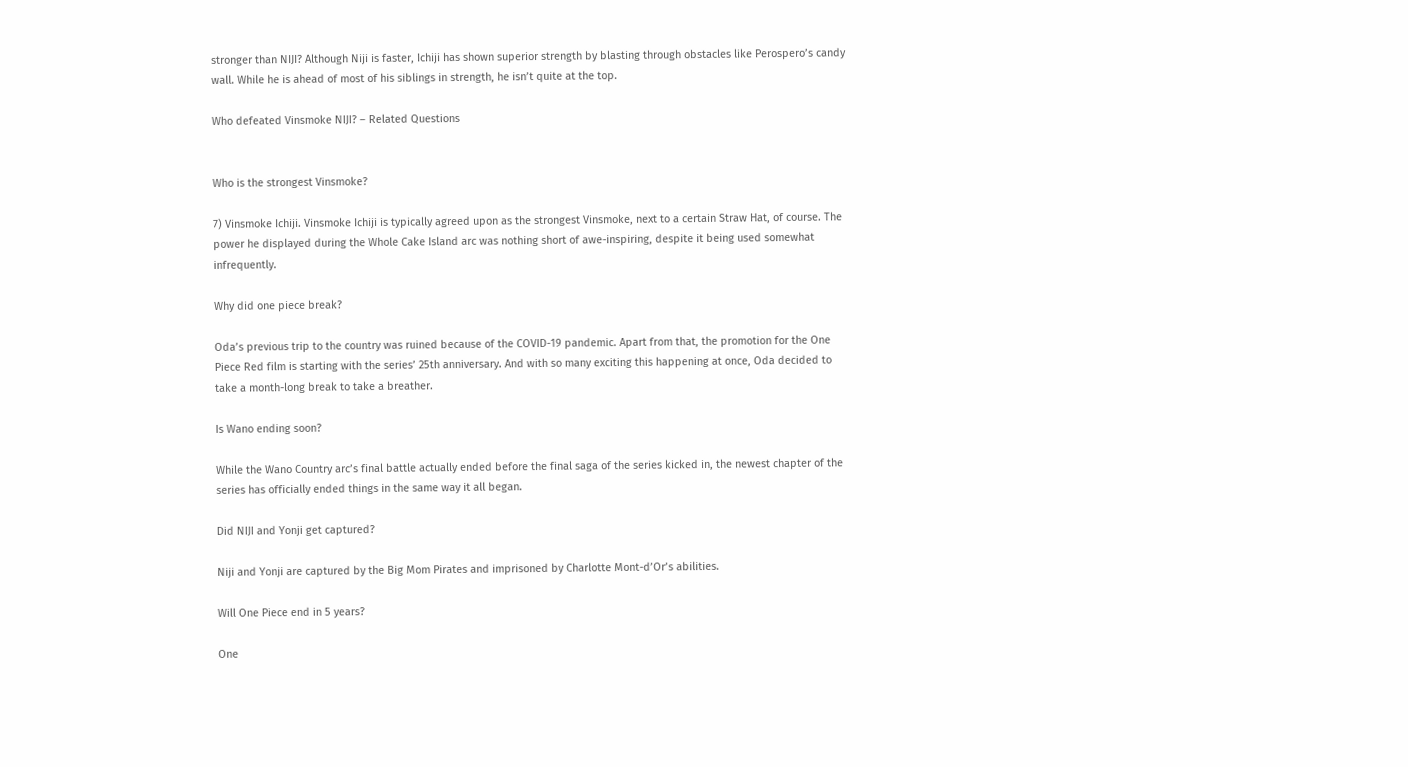stronger than NIJI? Although Niji is faster, Ichiji has shown superior strength by blasting through obstacles like Perospero’s candy wall. While he is ahead of most of his siblings in strength, he isn’t quite at the top.

Who defeated Vinsmoke NIJI? – Related Questions


Who is the strongest Vinsmoke?

7) Vinsmoke Ichiji. Vinsmoke Ichiji is typically agreed upon as the strongest Vinsmoke, next to a certain Straw Hat, of course. The power he displayed during the Whole Cake Island arc was nothing short of awe-inspiring, despite it being used somewhat infrequently.

Why did one piece break?

Oda’s previous trip to the country was ruined because of the COVID-19 pandemic. Apart from that, the promotion for the One Piece Red film is starting with the series’ 25th anniversary. And with so many exciting this happening at once, Oda decided to take a month-long break to take a breather.

Is Wano ending soon?

While the Wano Country arc’s final battle actually ended before the final saga of the series kicked in, the newest chapter of the series has officially ended things in the same way it all began.

Did NIJI and Yonji get captured?

Niji and Yonji are captured by the Big Mom Pirates and imprisoned by Charlotte Mont-d’Or’s abilities.

Will One Piece end in 5 years?

One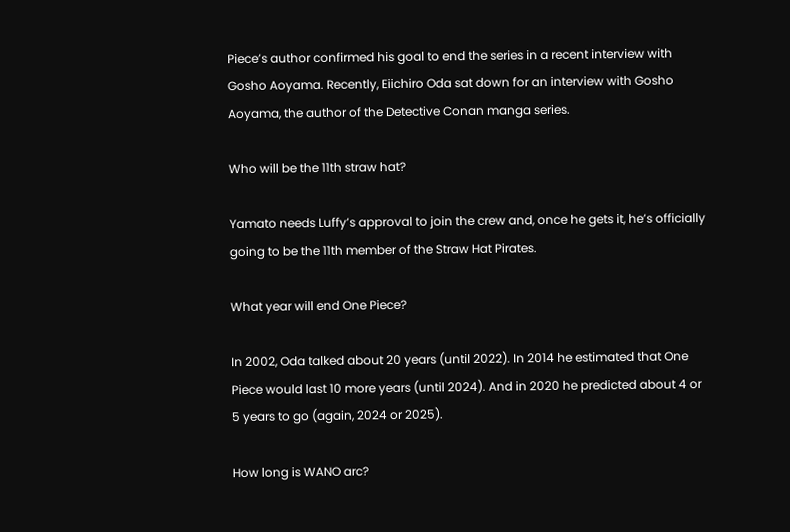Piece’s author confirmed his goal to end the series in a recent interview with Gosho Aoyama. Recently, Eiichiro Oda sat down for an interview with Gosho Aoyama, the author of the Detective Conan manga series.

Who will be the 11th straw hat?

Yamato needs Luffy’s approval to join the crew and, once he gets it, he’s officially going to be the 11th member of the Straw Hat Pirates.

What year will end One Piece?

In 2002, Oda talked about 20 years (until 2022). In 2014 he estimated that One Piece would last 10 more years (until 2024). And in 2020 he predicted about 4 or 5 years to go (again, 2024 or 2025).

How long is WANO arc?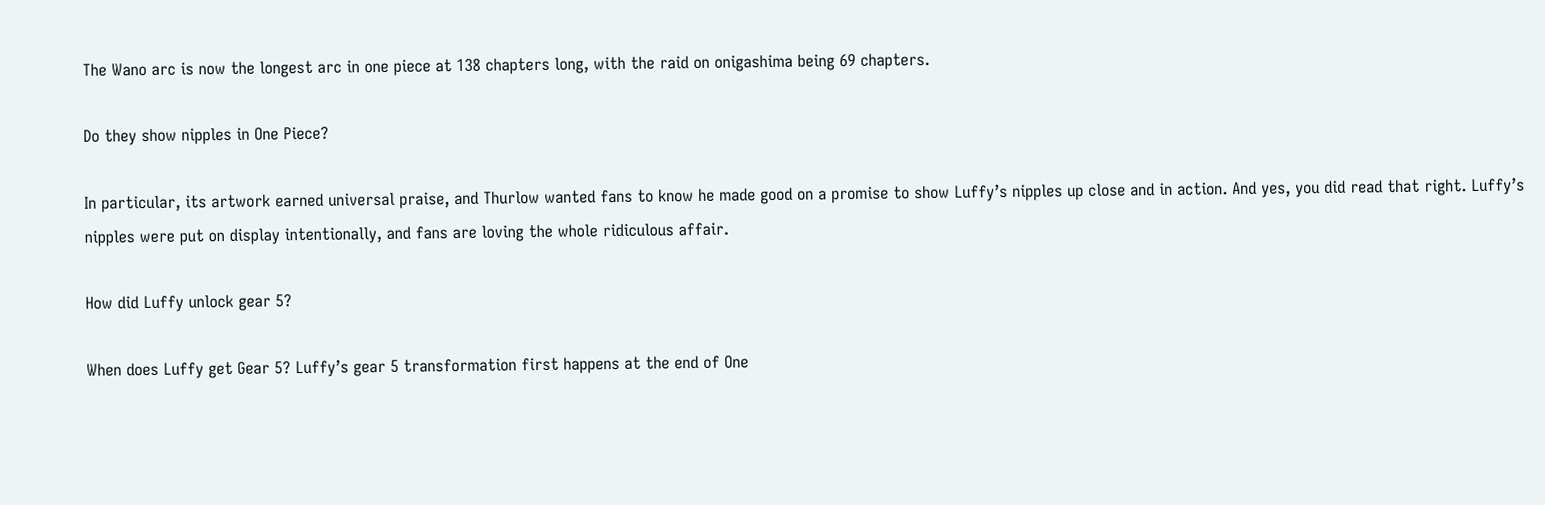The Wano arc is now the longest arc in one piece at 138 chapters long, with the raid on onigashima being 69 chapters.

Do they show nipples in One Piece?

In particular, its artwork earned universal praise, and Thurlow wanted fans to know he made good on a promise to show Luffy’s nipples up close and in action. And yes, you did read that right. Luffy’s nipples were put on display intentionally, and fans are loving the whole ridiculous affair.

How did Luffy unlock gear 5?

When does Luffy get Gear 5? Luffy’s gear 5 transformation first happens at the end of One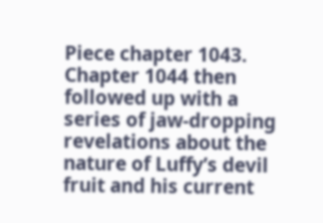Piece chapter 1043. Chapter 1044 then followed up with a series of jaw-dropping revelations about the nature of Luffy’s devil fruit and his current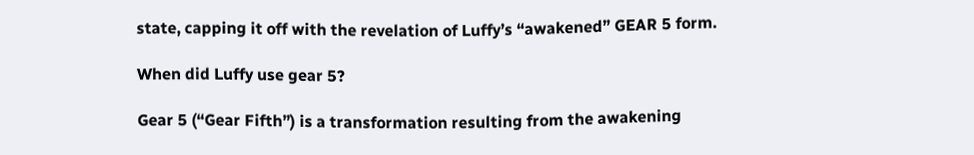state, capping it off with the revelation of Luffy’s “awakened” GEAR 5 form.

When did Luffy use gear 5?

Gear 5 (“Gear Fifth”) is a transformation resulting from the awakening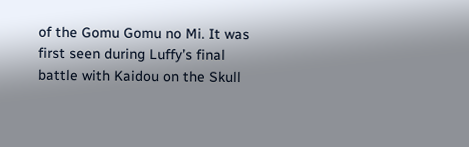of the Gomu Gomu no Mi. It was first seen during Luffy’s final battle with Kaidou on the Skull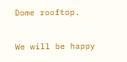Dome rooftop.

We will be happy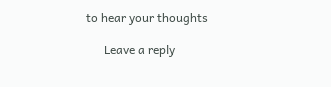to hear your thoughts

      Leave a reply